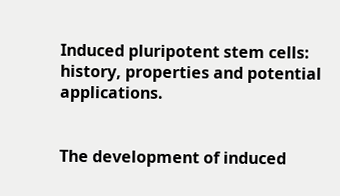Induced pluripotent stem cells: history, properties and potential applications.


The development of induced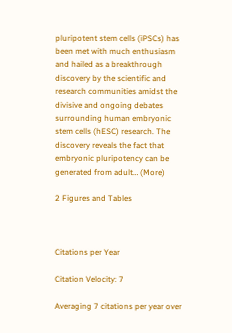pluripotent stem cells (iPSCs) has been met with much enthusiasm and hailed as a breakthrough discovery by the scientific and research communities amidst the divisive and ongoing debates surrounding human embryonic stem cells (hESC) research. The discovery reveals the fact that embryonic pluripotency can be generated from adult… (More)

2 Figures and Tables



Citations per Year

Citation Velocity: 7

Averaging 7 citations per year over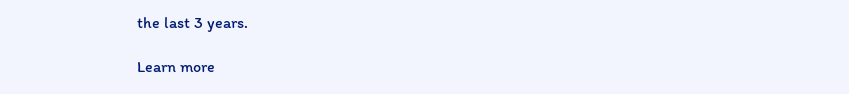the last 3 years.

Learn more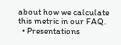about how we calculate this metric in our FAQ.
  • Presentations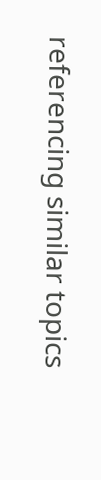referencing similar topics